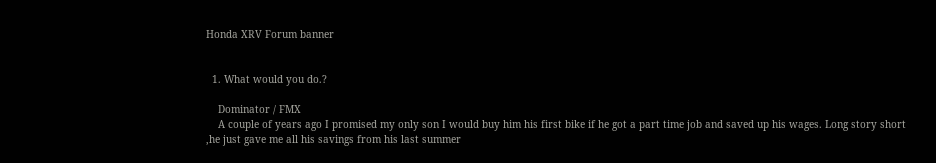Honda XRV Forum banner


  1. What would you do.?

    Dominator / FMX
    A couple of years ago I promised my only son I would buy him his first bike if he got a part time job and saved up his wages. Long story short ,he just gave me all his savings from his last summer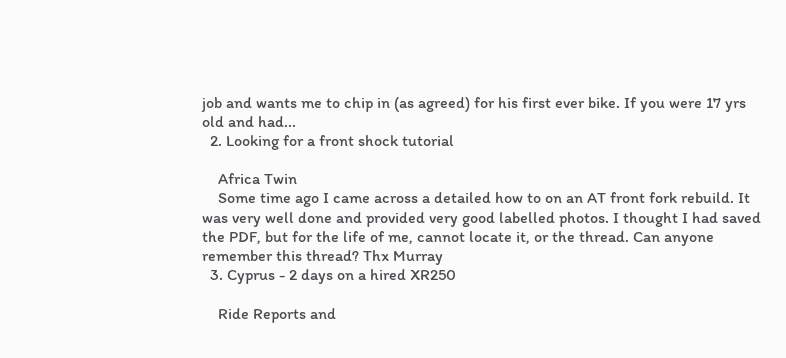job and wants me to chip in (as agreed) for his first ever bike. If you were 17 yrs old and had...
  2. Looking for a front shock tutorial

    Africa Twin
    Some time ago I came across a detailed how to on an AT front fork rebuild. It was very well done and provided very good labelled photos. I thought I had saved the PDF, but for the life of me, cannot locate it, or the thread. Can anyone remember this thread? Thx Murray
  3. Cyprus - 2 days on a hired XR250

    Ride Reports and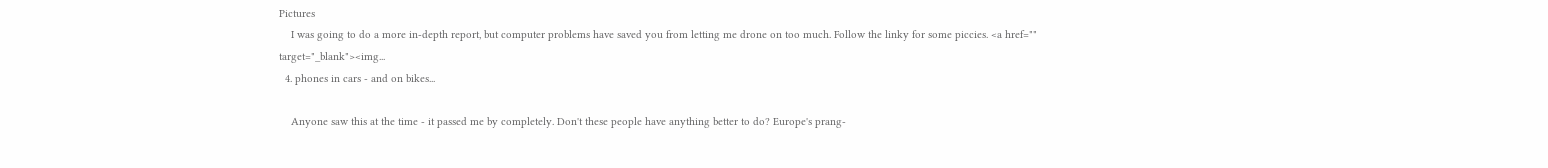Pictures
    I was going to do a more in-depth report, but computer problems have saved you from letting me drone on too much. Follow the linky for some piccies. <a href="" target="_blank"><img...
  4. phones in cars - and on bikes...

    Anyone saw this at the time - it passed me by completely. Don't these people have anything better to do? Europe's prang-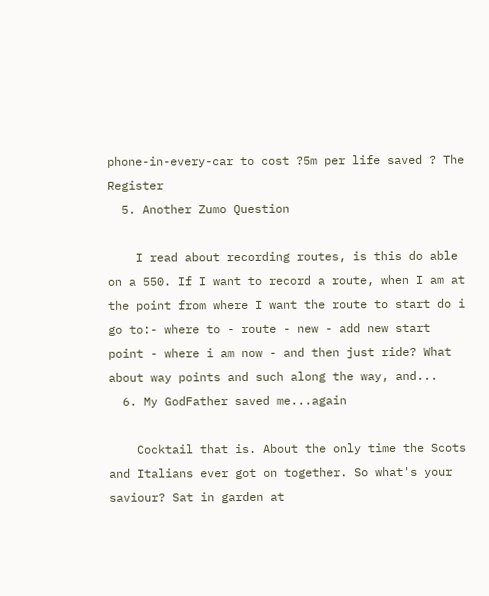phone-in-every-car to cost ?5m per life saved ? The Register
  5. Another Zumo Question

    I read about recording routes, is this do able on a 550. If I want to record a route, when I am at the point from where I want the route to start do i go to:- where to - route - new - add new start point - where i am now - and then just ride? What about way points and such along the way, and...
  6. My GodFather saved me...again

    Cocktail that is. About the only time the Scots and Italians ever got on together. So what's your saviour? Sat in garden at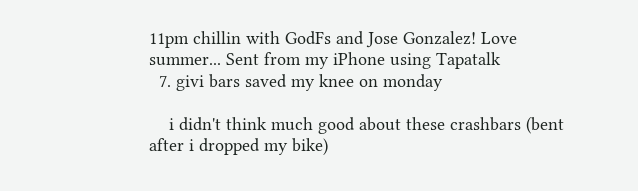11pm chillin with GodFs and Jose Gonzalez! Love summer... Sent from my iPhone using Tapatalk
  7. givi bars saved my knee on monday

    i didn't think much good about these crashbars (bent after i dropped my bike)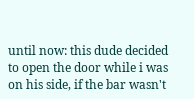until now: this dude decided to open the door while i was on his side, if the bar wasn't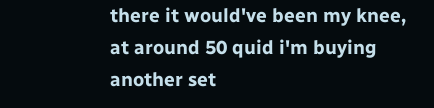there it would've been my knee, at around 50 quid i'm buying another set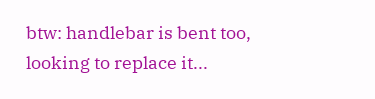btw: handlebar is bent too, looking to replace it...